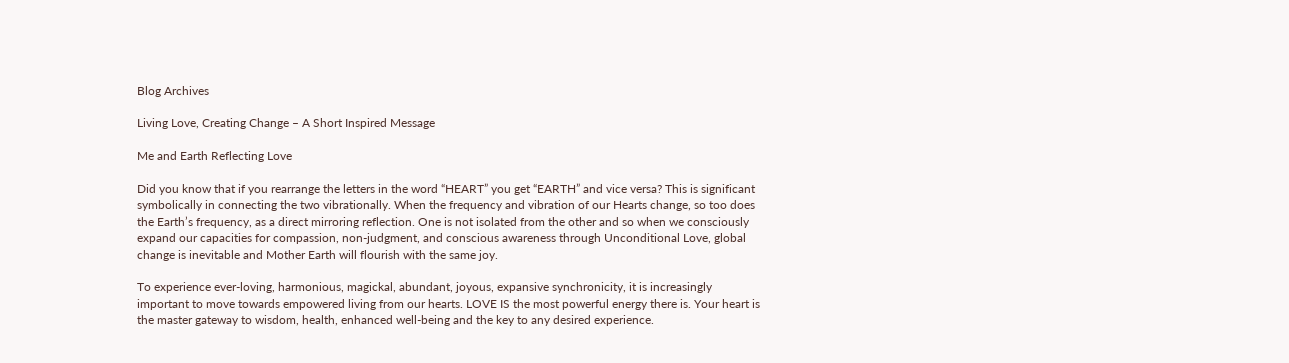Blog Archives

Living Love, Creating Change – A Short Inspired Message

Me and Earth Reflecting Love

Did you know that if you rearrange the letters in the word “HEART” you get “EARTH” and vice versa? This is significant symbolically in connecting the two vibrationally. When the frequency and vibration of our Hearts change, so too does the Earth’s frequency, as a direct mirroring reflection. One is not isolated from the other and so when we consciously expand our capacities for compassion, non-judgment, and conscious awareness through Unconditional Love, global change is inevitable and Mother Earth will flourish with the same joy.

To experience ever-loving, harmonious, magickal, abundant, joyous, expansive synchronicity, it is increasingly important to move towards empowered living from our hearts. LOVE IS the most powerful energy there is. Your heart is the master gateway to wisdom, health, enhanced well-being and the key to any desired experience.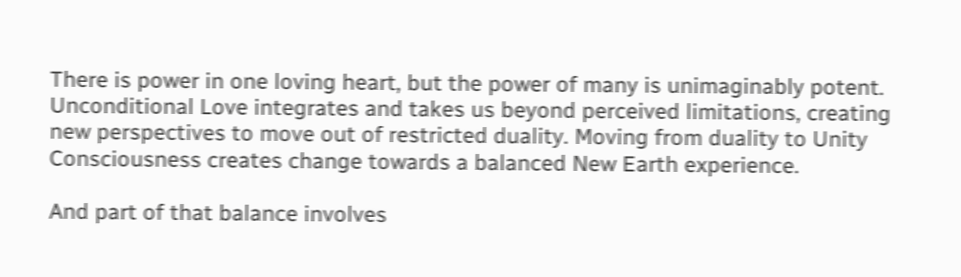There is power in one loving heart, but the power of many is unimaginably potent. Unconditional Love integrates and takes us beyond perceived limitations, creating new perspectives to move out of restricted duality. Moving from duality to Unity Consciousness creates change towards a balanced New Earth experience.

And part of that balance involves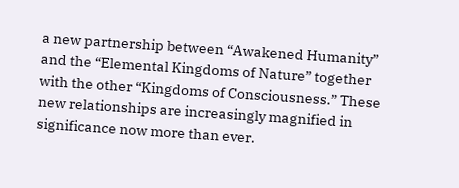a new partnership between “Awakened Humanity” and the “Elemental Kingdoms of Nature” together with the other “Kingdoms of Consciousness.” These new relationships are increasingly magnified in significance now more than ever.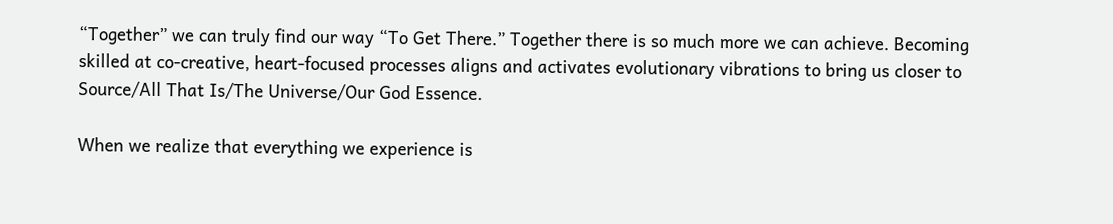“Together” we can truly find our way “To Get There.” Together there is so much more we can achieve. Becoming skilled at co-creative, heart-focused processes aligns and activates evolutionary vibrations to bring us closer to Source/All That Is/The Universe/Our God Essence.

When we realize that everything we experience is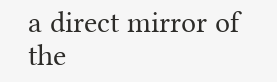a direct mirror of the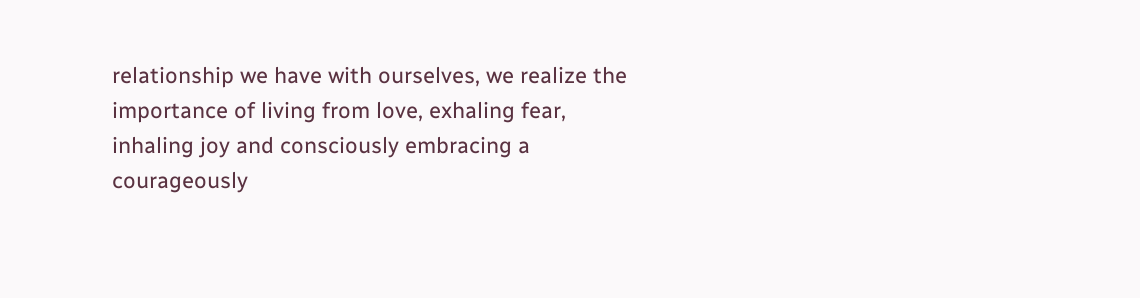relationship we have with ourselves, we realize the importance of living from love, exhaling fear, inhaling joy and consciously embracing a courageously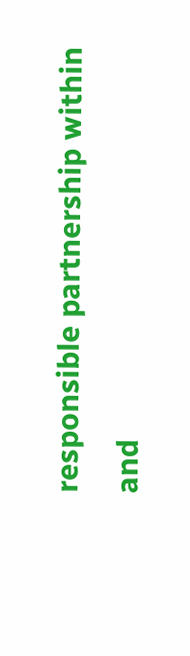responsible partnership within and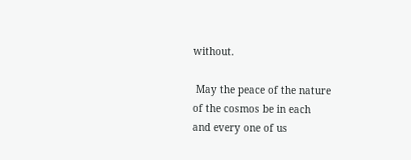without.

 May the peace of the nature
of the cosmos be in each
and every one of us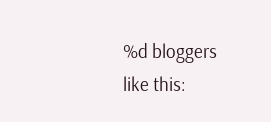%d bloggers like this: